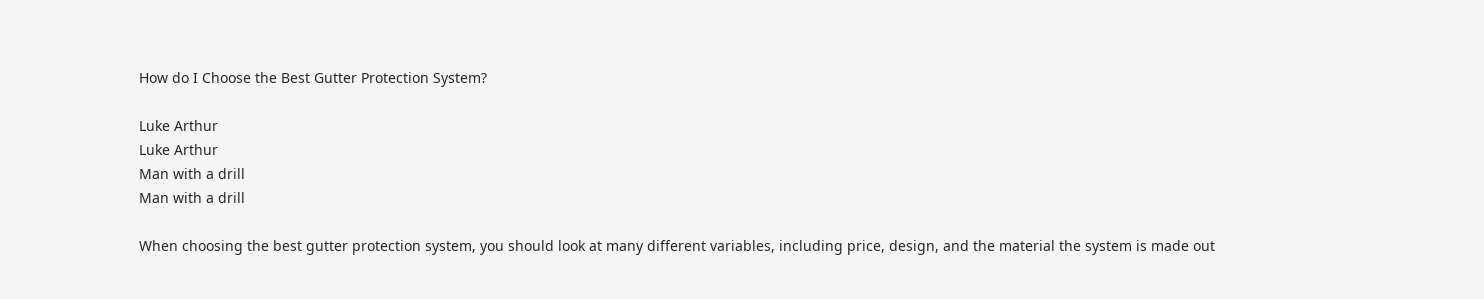How do I Choose the Best Gutter Protection System?

Luke Arthur
Luke Arthur
Man with a drill
Man with a drill

When choosing the best gutter protection system, you should look at many different variables, including price, design, and the material the system is made out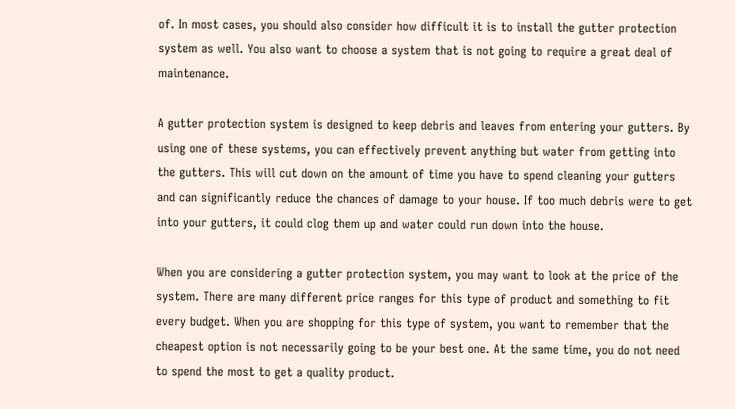of. In most cases, you should also consider how difficult it is to install the gutter protection system as well. You also want to choose a system that is not going to require a great deal of maintenance.

A gutter protection system is designed to keep debris and leaves from entering your gutters. By using one of these systems, you can effectively prevent anything but water from getting into the gutters. This will cut down on the amount of time you have to spend cleaning your gutters and can significantly reduce the chances of damage to your house. If too much debris were to get into your gutters, it could clog them up and water could run down into the house.

When you are considering a gutter protection system, you may want to look at the price of the system. There are many different price ranges for this type of product and something to fit every budget. When you are shopping for this type of system, you want to remember that the cheapest option is not necessarily going to be your best one. At the same time, you do not need to spend the most to get a quality product.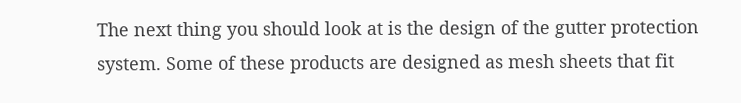The next thing you should look at is the design of the gutter protection system. Some of these products are designed as mesh sheets that fit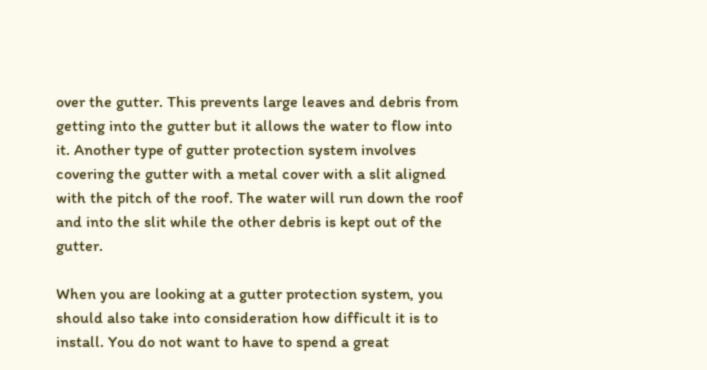over the gutter. This prevents large leaves and debris from getting into the gutter but it allows the water to flow into it. Another type of gutter protection system involves covering the gutter with a metal cover with a slit aligned with the pitch of the roof. The water will run down the roof and into the slit while the other debris is kept out of the gutter.

When you are looking at a gutter protection system, you should also take into consideration how difficult it is to install. You do not want to have to spend a great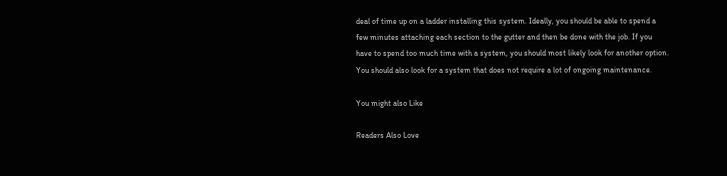deal of time up on a ladder installing this system. Ideally, you should be able to spend a few minutes attaching each section to the gutter and then be done with the job. If you have to spend too much time with a system, you should most likely look for another option. You should also look for a system that does not require a lot of ongoing maintenance.

You might also Like

Readers Also Love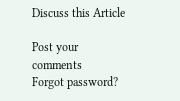Discuss this Article

Post your comments
Forgot password?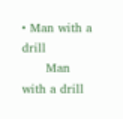• Man with a drill
      Man with a drill